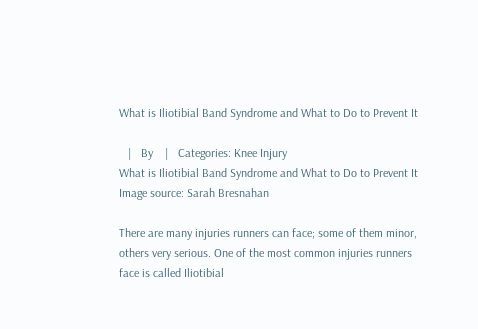What is Iliotibial Band Syndrome and What to Do to Prevent It

   |   By    |   Categories: Knee Injury
What is Iliotibial Band Syndrome and What to Do to Prevent It
Image source: Sarah Bresnahan

There are many injuries runners can face; some of them minor, others very serious. One of the most common injuries runners face is called Iliotibial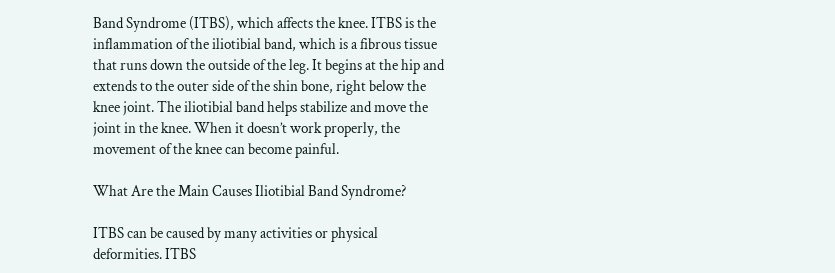Band Syndrome (ITBS), which affects the knee. ITBS is the inflammation of the iliotibial band, which is a fibrous tissue that runs down the outside of the leg. It begins at the hip and extends to the outer side of the shin bone, right below the knee joint. The iliotibial band helps stabilize and move the joint in the knee. When it doesn’t work properly, the movement of the knee can become painful.

What Are the Main Causes Iliotibial Band Syndrome?

ITBS can be caused by many activities or physical deformities. ITBS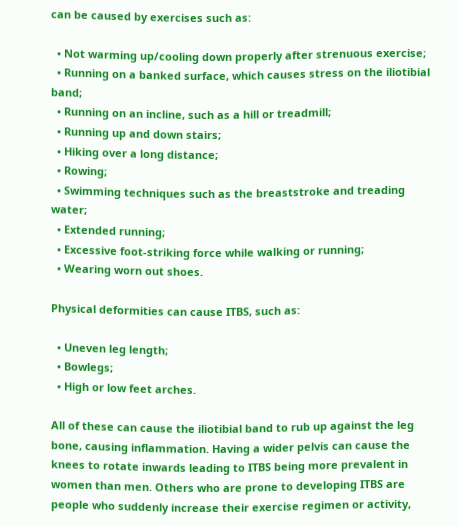can be caused by exercises such as:

  • Not warming up/cooling down properly after strenuous exercise;
  • Running on a banked surface, which causes stress on the iliotibial band;
  • Running on an incline, such as a hill or treadmill;
  • Running up and down stairs;
  • Hiking over a long distance;
  • Rowing;
  • Swimming techniques such as the breaststroke and treading water;
  • Extended running;
  • Excessive foot-striking force while walking or running;
  • Wearing worn out shoes.

Physical deformities can cause ITBS, such as:

  • Uneven leg length;
  • Bowlegs;
  • High or low feet arches.

All of these can cause the iliotibial band to rub up against the leg bone, causing inflammation. Having a wider pelvis can cause the knees to rotate inwards leading to ITBS being more prevalent in women than men. Others who are prone to developing ITBS are people who suddenly increase their exercise regimen or activity,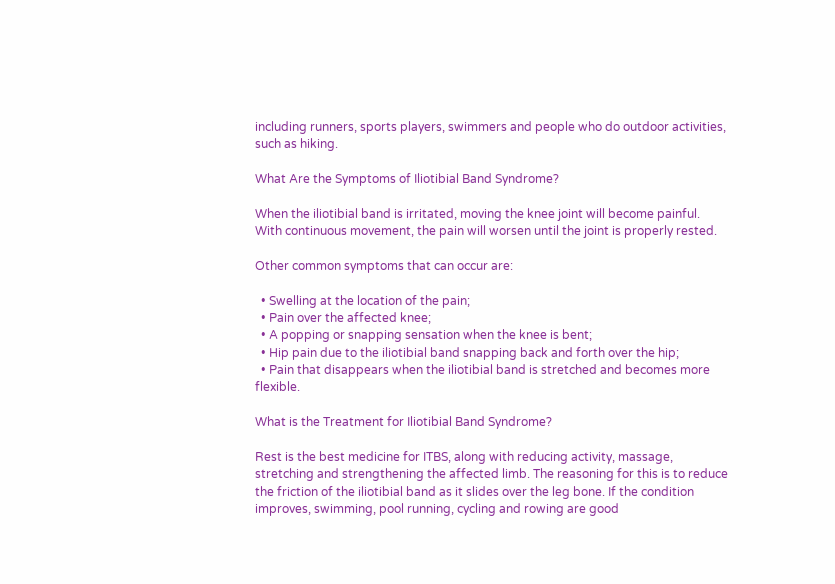including runners, sports players, swimmers and people who do outdoor activities, such as hiking.

What Are the Symptoms of Iliotibial Band Syndrome?

When the iliotibial band is irritated, moving the knee joint will become painful. With continuous movement, the pain will worsen until the joint is properly rested.

Other common symptoms that can occur are:

  • Swelling at the location of the pain;
  • Pain over the affected knee;
  • A popping or snapping sensation when the knee is bent;
  • Hip pain due to the iliotibial band snapping back and forth over the hip;
  • Pain that disappears when the iliotibial band is stretched and becomes more flexible.

What is the Treatment for Iliotibial Band Syndrome?

Rest is the best medicine for ITBS, along with reducing activity, massage, stretching and strengthening the affected limb. The reasoning for this is to reduce the friction of the iliotibial band as it slides over the leg bone. If the condition improves, swimming, pool running, cycling and rowing are good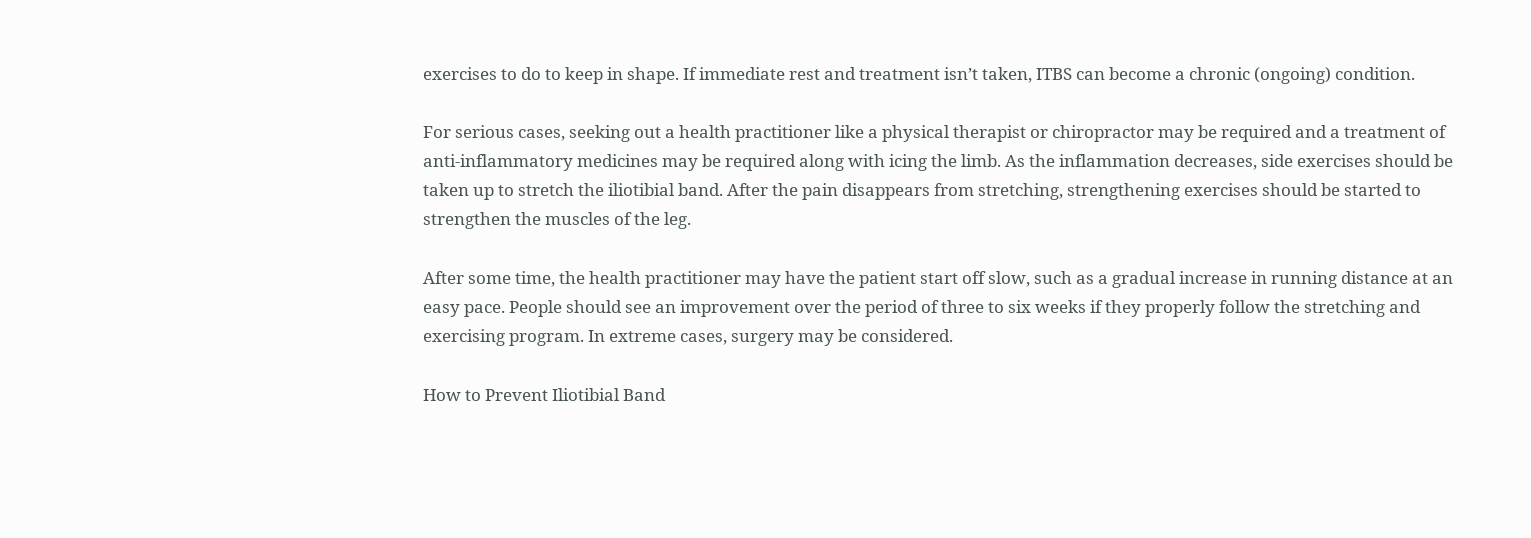exercises to do to keep in shape. If immediate rest and treatment isn’t taken, ITBS can become a chronic (ongoing) condition.

For serious cases, seeking out a health practitioner like a physical therapist or chiropractor may be required and a treatment of anti-inflammatory medicines may be required along with icing the limb. As the inflammation decreases, side exercises should be taken up to stretch the iliotibial band. After the pain disappears from stretching, strengthening exercises should be started to strengthen the muscles of the leg.

After some time, the health practitioner may have the patient start off slow, such as a gradual increase in running distance at an easy pace. People should see an improvement over the period of three to six weeks if they properly follow the stretching and exercising program. In extreme cases, surgery may be considered.

How to Prevent Iliotibial Band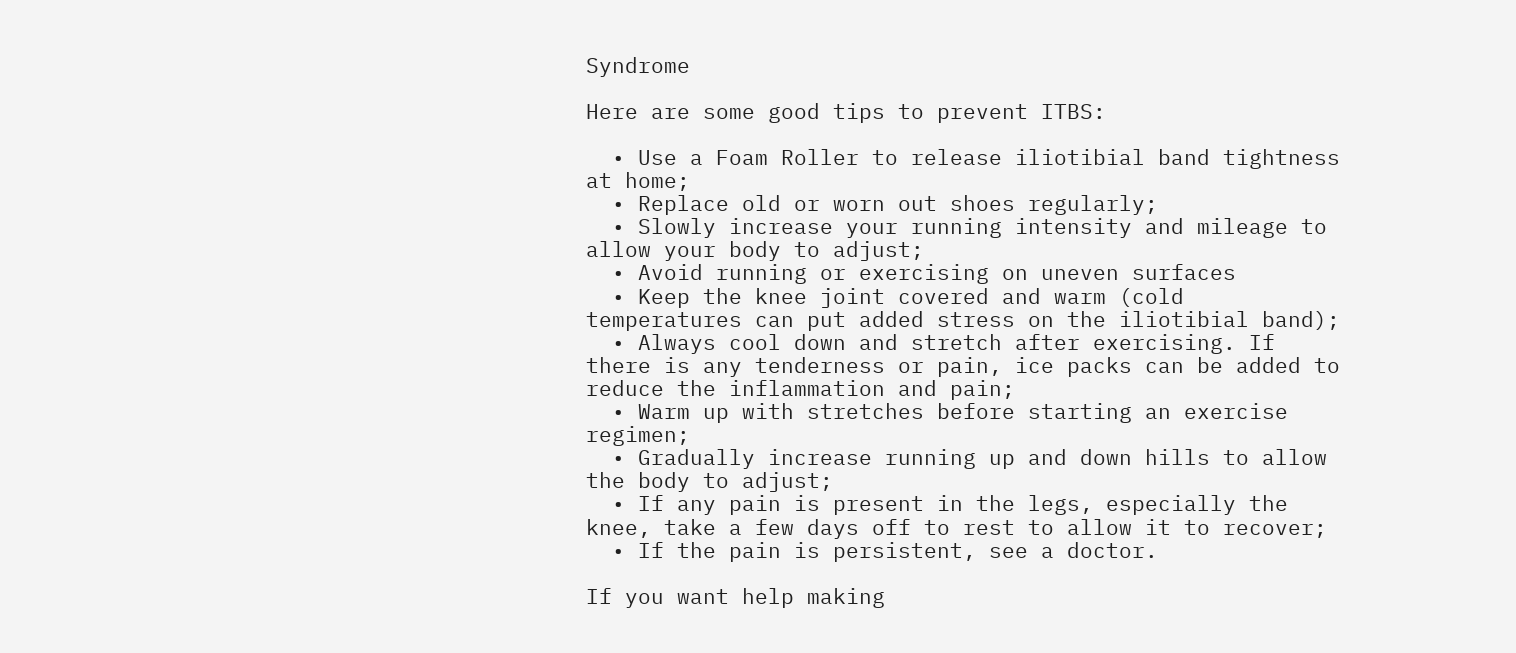Syndrome

Here are some good tips to prevent ITBS:

  • Use a Foam Roller to release iliotibial band tightness at home;
  • Replace old or worn out shoes regularly;
  • Slowly increase your running intensity and mileage to allow your body to adjust;
  • Avoid running or exercising on uneven surfaces
  • Keep the knee joint covered and warm (cold temperatures can put added stress on the iliotibial band);
  • Always cool down and stretch after exercising. If there is any tenderness or pain, ice packs can be added to reduce the inflammation and pain;
  • Warm up with stretches before starting an exercise regimen;
  • Gradually increase running up and down hills to allow the body to adjust;
  • If any pain is present in the legs, especially the knee, take a few days off to rest to allow it to recover;
  • If the pain is persistent, see a doctor.

If you want help making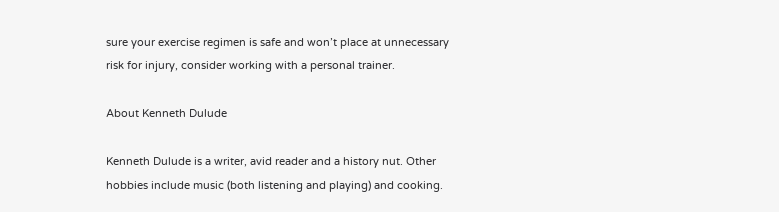sure your exercise regimen is safe and won’t place at unnecessary risk for injury, consider working with a personal trainer.

About Kenneth Dulude

Kenneth Dulude is a writer, avid reader and a history nut. Other hobbies include music (both listening and playing) and cooking.